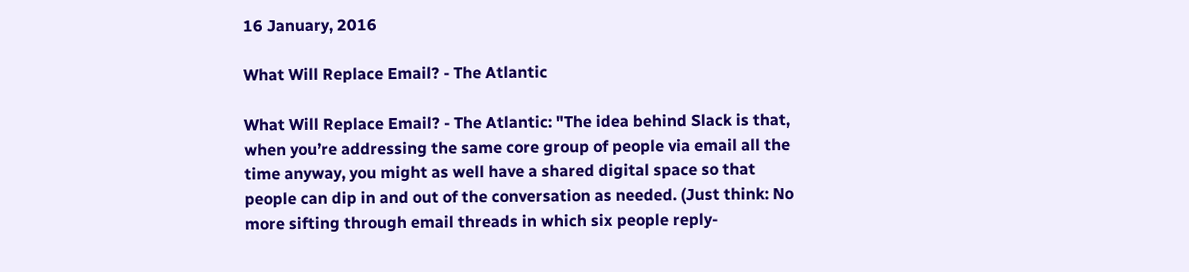16 January, 2016

What Will Replace Email? - The Atlantic

What Will Replace Email? - The Atlantic: "The idea behind Slack is that, when you’re addressing the same core group of people via email all the time anyway, you might as well have a shared digital space so that people can dip in and out of the conversation as needed. (Just think: No more sifting through email threads in which six people reply-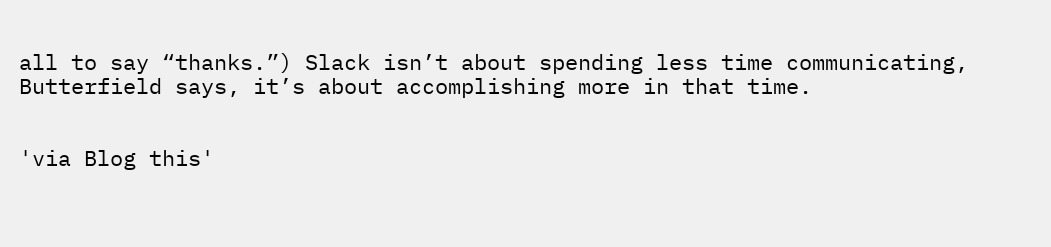all to say “thanks.”) Slack isn’t about spending less time communicating, Butterfield says, it’s about accomplishing more in that time.


'via Blog this'